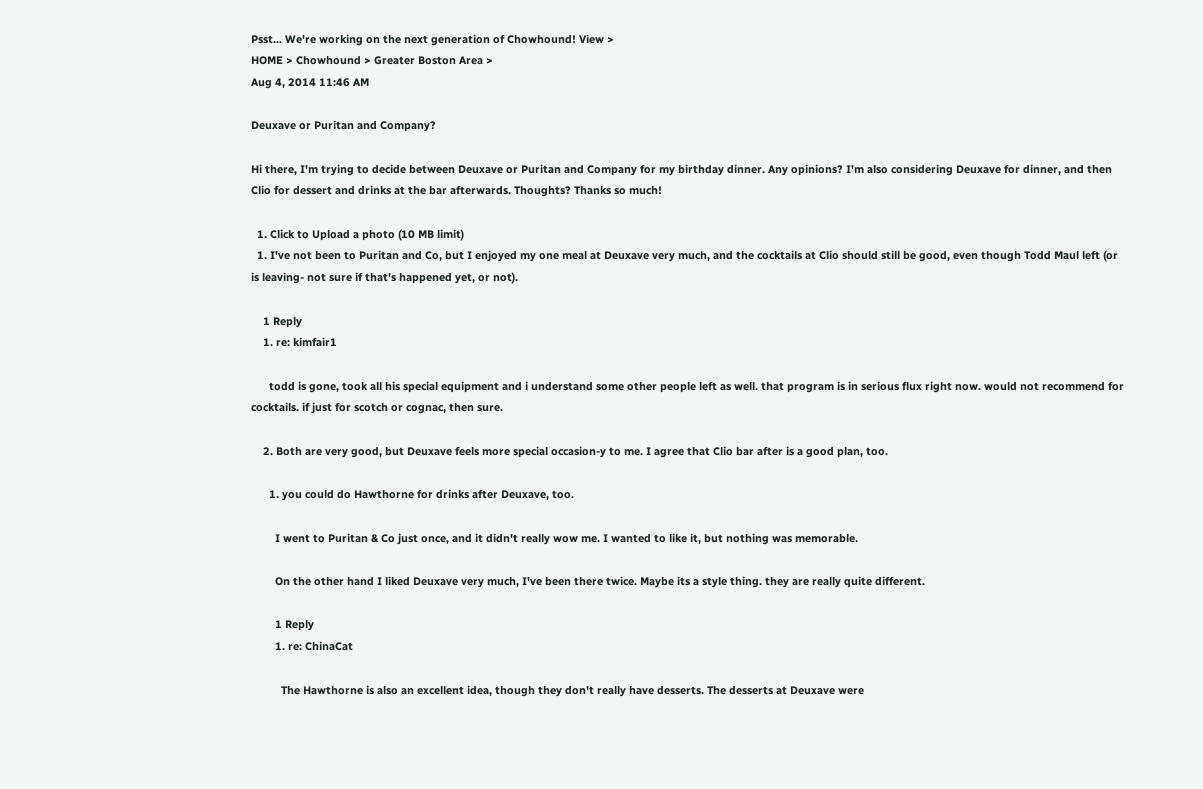Psst... We're working on the next generation of Chowhound! View >
HOME > Chowhound > Greater Boston Area >
Aug 4, 2014 11:46 AM

Deuxave or Puritan and Company?

Hi there, I'm trying to decide between Deuxave or Puritan and Company for my birthday dinner. Any opinions? I'm also considering Deuxave for dinner, and then Clio for dessert and drinks at the bar afterwards. Thoughts? Thanks so much!

  1. Click to Upload a photo (10 MB limit)
  1. I've not been to Puritan and Co, but I enjoyed my one meal at Deuxave very much, and the cocktails at Clio should still be good, even though Todd Maul left (or is leaving- not sure if that's happened yet, or not).

    1 Reply
    1. re: kimfair1

      todd is gone, took all his special equipment and i understand some other people left as well. that program is in serious flux right now. would not recommend for cocktails. if just for scotch or cognac, then sure.

    2. Both are very good, but Deuxave feels more special occasion-y to me. I agree that Clio bar after is a good plan, too.

      1. you could do Hawthorne for drinks after Deuxave, too.

        I went to Puritan & Co just once, and it didn't really wow me. I wanted to like it, but nothing was memorable.

        On the other hand I liked Deuxave very much, I've been there twice. Maybe its a style thing. they are really quite different.

        1 Reply
        1. re: ChinaCat

          The Hawthorne is also an excellent idea, though they don't really have desserts. The desserts at Deuxave were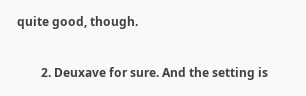quite good, though.

        2. Deuxave for sure. And the setting is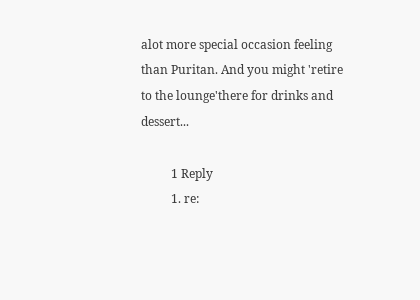alot more special occasion feeling than Puritan. And you might 'retire to the lounge'there for drinks and dessert...

          1 Reply
          1. re: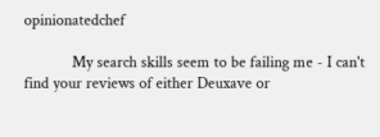opinionatedchef

            My search skills seem to be failing me - I can't find your reviews of either Deuxave or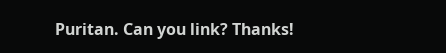Puritan. Can you link? Thanks!